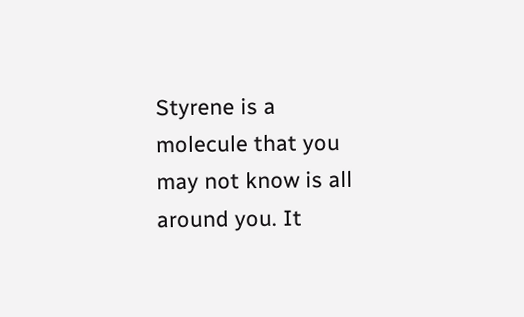Styrene is a molecule that you may not know is all around you. It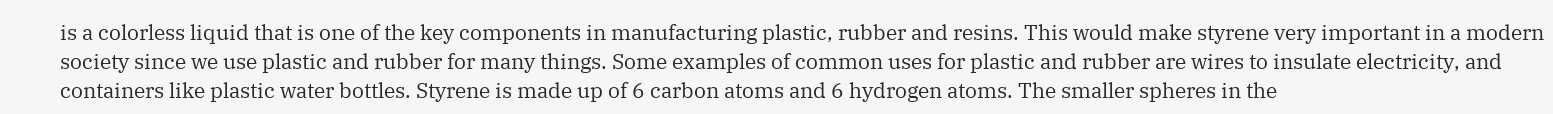is a colorless liquid that is one of the key components in manufacturing plastic, rubber and resins. This would make styrene very important in a modern society since we use plastic and rubber for many things. Some examples of common uses for plastic and rubber are wires to insulate electricity, and containers like plastic water bottles. Styrene is made up of 6 carbon atoms and 6 hydrogen atoms. The smaller spheres in the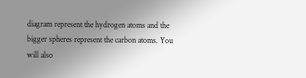diagram represent the hydrogen atoms and the bigger spheres represent the carbon atoms. You will also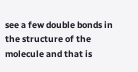see a few double bonds in the structure of the molecule and that is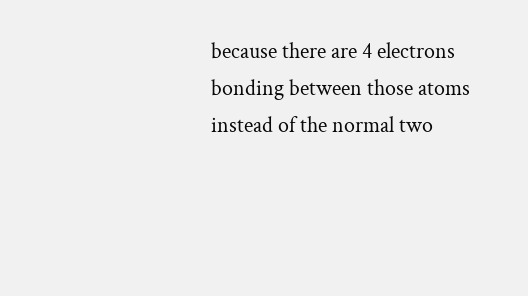because there are 4 electrons bonding between those atoms instead of the normal two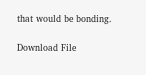that would be bonding.

Download File